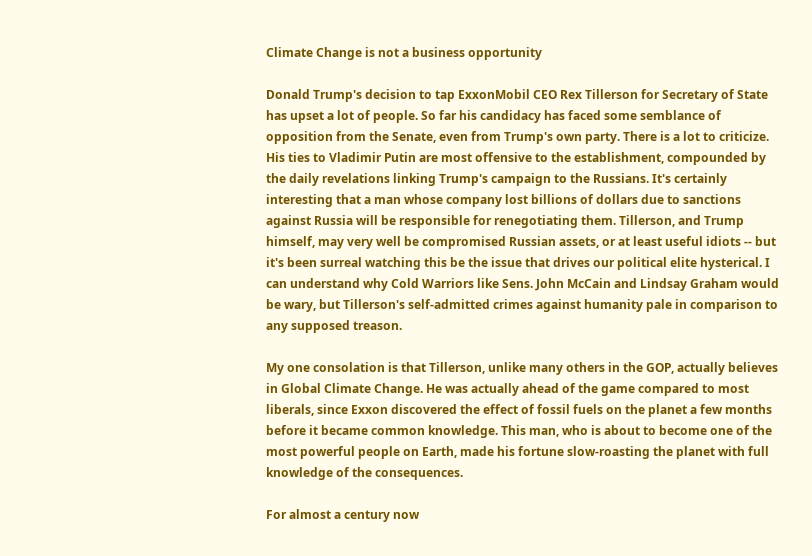Climate Change is not a business opportunity

Donald Trump's decision to tap ExxonMobil CEO Rex Tillerson for Secretary of State has upset a lot of people. So far his candidacy has faced some semblance of opposition from the Senate, even from Trump's own party. There is a lot to criticize. His ties to Vladimir Putin are most offensive to the establishment, compounded by the daily revelations linking Trump's campaign to the Russians. It's certainly interesting that a man whose company lost billions of dollars due to sanctions against Russia will be responsible for renegotiating them. Tillerson, and Trump himself, may very well be compromised Russian assets, or at least useful idiots -- but it's been surreal watching this be the issue that drives our political elite hysterical. I can understand why Cold Warriors like Sens. John McCain and Lindsay Graham would be wary, but Tillerson's self-admitted crimes against humanity pale in comparison to any supposed treason.

My one consolation is that Tillerson, unlike many others in the GOP, actually believes in Global Climate Change. He was actually ahead of the game compared to most liberals, since Exxon discovered the effect of fossil fuels on the planet a few months before it became common knowledge. This man, who is about to become one of the most powerful people on Earth, made his fortune slow-roasting the planet with full knowledge of the consequences.

For almost a century now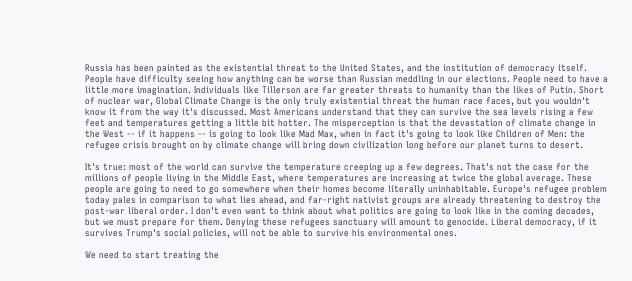Russia has been painted as the existential threat to the United States, and the institution of democracy itself. People have difficulty seeing how anything can be worse than Russian meddling in our elections. People need to have a little more imagination. Individuals like Tillerson are far greater threats to humanity than the likes of Putin. Short of nuclear war, Global Climate Change is the only truly existential threat the human race faces, but you wouldn't know it from the way it's discussed. Most Americans understand that they can survive the sea levels rising a few feet and temperatures getting a little bit hotter. The misperception is that the devastation of climate change in the West -- if it happens -- is going to look like Mad Max, when in fact it's going to look like Children of Men: the refugee crisis brought on by climate change will bring down civilization long before our planet turns to desert.

It's true: most of the world can survive the temperature creeping up a few degrees. That's not the case for the millions of people living in the Middle East, where temperatures are increasing at twice the global average. These people are going to need to go somewhere when their homes become literally uninhabitable. Europe's refugee problem today pales in comparison to what lies ahead, and far-right nativist groups are already threatening to destroy the post-war liberal order. I don't even want to think about what politics are going to look like in the coming decades, but we must prepare for them. Denying these refugees sanctuary will amount to genocide. Liberal democracy, if it survives Trump's social policies, will not be able to survive his environmental ones.

We need to start treating the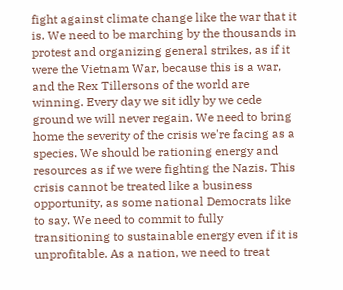fight against climate change like the war that it is. We need to be marching by the thousands in protest and organizing general strikes, as if it were the Vietnam War, because this is a war, and the Rex Tillersons of the world are winning. Every day we sit idly by we cede ground we will never regain. We need to bring home the severity of the crisis we're facing as a species. We should be rationing energy and resources as if we were fighting the Nazis. This crisis cannot be treated like a business opportunity, as some national Democrats like to say. We need to commit to fully transitioning to sustainable energy even if it is unprofitable. As a nation, we need to treat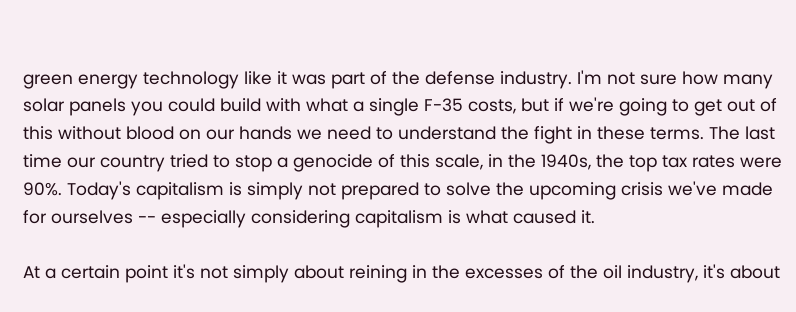green energy technology like it was part of the defense industry. I'm not sure how many solar panels you could build with what a single F-35 costs, but if we're going to get out of this without blood on our hands we need to understand the fight in these terms. The last time our country tried to stop a genocide of this scale, in the 1940s, the top tax rates were 90%. Today's capitalism is simply not prepared to solve the upcoming crisis we've made for ourselves -- especially considering capitalism is what caused it.

At a certain point it's not simply about reining in the excesses of the oil industry, it's about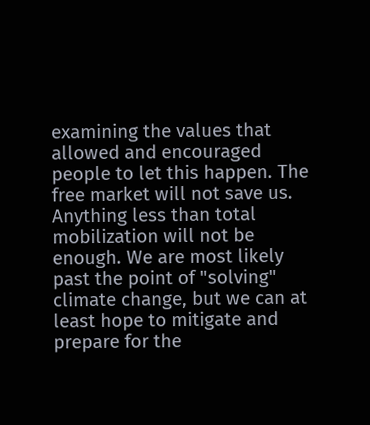examining the values that allowed and encouraged people to let this happen. The free market will not save us. Anything less than total mobilization will not be enough. We are most likely past the point of "solving" climate change, but we can at least hope to mitigate and prepare for the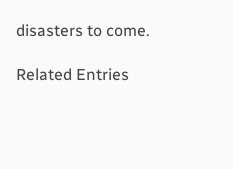disasters to come.

Related Entries